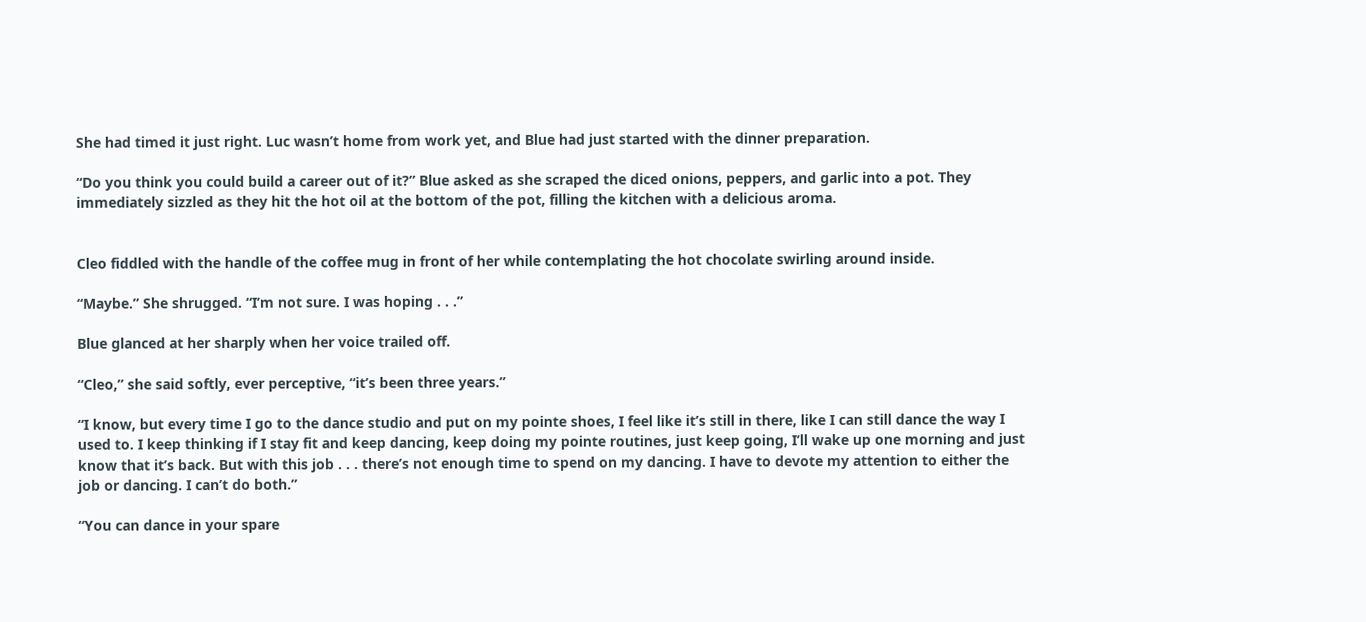She had timed it just right. Luc wasn’t home from work yet, and Blue had just started with the dinner preparation.

“Do you think you could build a career out of it?” Blue asked as she scraped the diced onions, peppers, and garlic into a pot. They immediately sizzled as they hit the hot oil at the bottom of the pot, filling the kitchen with a delicious aroma.


Cleo fiddled with the handle of the coffee mug in front of her while contemplating the hot chocolate swirling around inside.

“Maybe.” She shrugged. “I’m not sure. I was hoping . . .”

Blue glanced at her sharply when her voice trailed off.

“Cleo,” she said softly, ever perceptive, “it’s been three years.”

“I know, but every time I go to the dance studio and put on my pointe shoes, I feel like it’s still in there, like I can still dance the way I used to. I keep thinking if I stay fit and keep dancing, keep doing my pointe routines, just keep going, I’ll wake up one morning and just know that it’s back. But with this job . . . there’s not enough time to spend on my dancing. I have to devote my attention to either the job or dancing. I can’t do both.”

“You can dance in your spare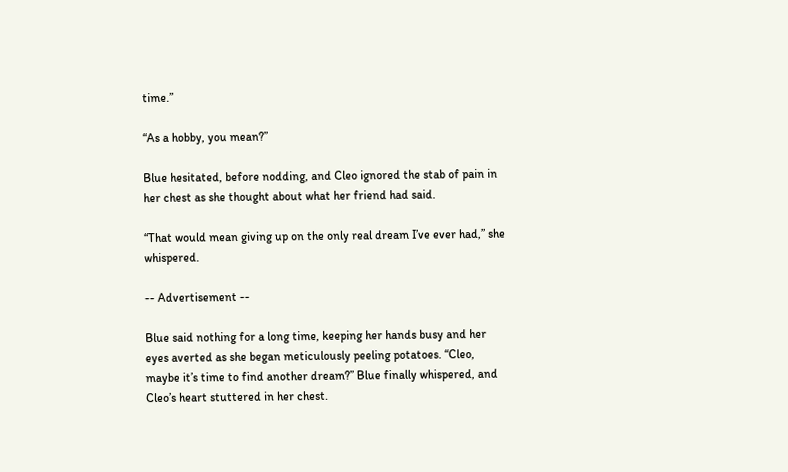time.”

“As a hobby, you mean?”

Blue hesitated, before nodding, and Cleo ignored the stab of pain in her chest as she thought about what her friend had said.

“That would mean giving up on the only real dream I’ve ever had,” she whispered.

-- Advertisement --

Blue said nothing for a long time, keeping her hands busy and her eyes averted as she began meticulously peeling potatoes. “Cleo, maybe it’s time to find another dream?” Blue finally whispered, and Cleo’s heart stuttered in her chest.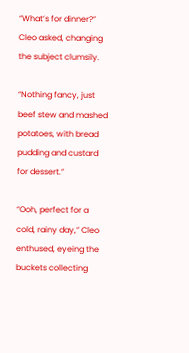“What’s for dinner?” Cleo asked, changing the subject clumsily.

“Nothing fancy, just beef stew and mashed potatoes, with bread pudding and custard for dessert.”

“Ooh, perfect for a cold, rainy day,” Cleo enthused, eyeing the buckets collecting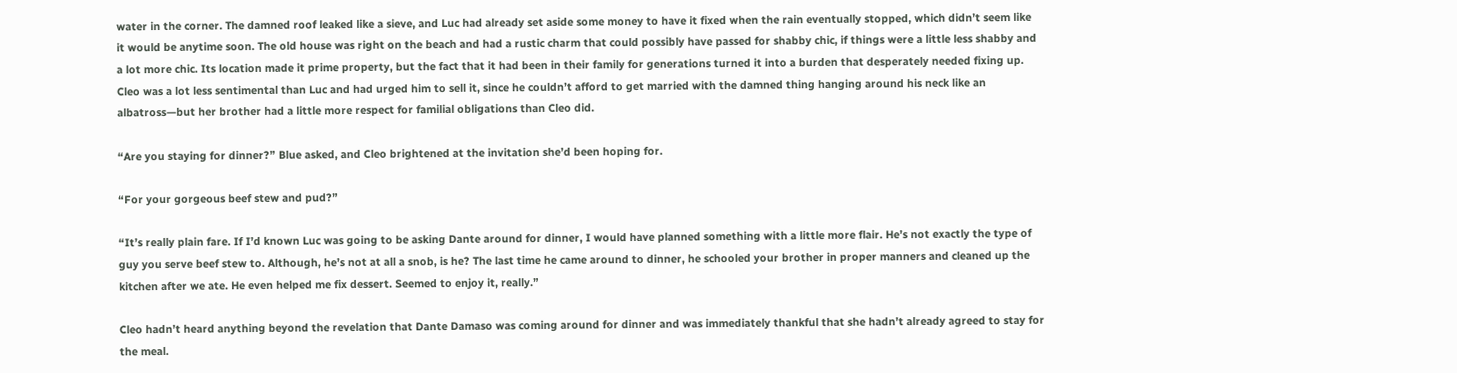water in the corner. The damned roof leaked like a sieve, and Luc had already set aside some money to have it fixed when the rain eventually stopped, which didn’t seem like it would be anytime soon. The old house was right on the beach and had a rustic charm that could possibly have passed for shabby chic, if things were a little less shabby and a lot more chic. Its location made it prime property, but the fact that it had been in their family for generations turned it into a burden that desperately needed fixing up. Cleo was a lot less sentimental than Luc and had urged him to sell it, since he couldn’t afford to get married with the damned thing hanging around his neck like an albatross—but her brother had a little more respect for familial obligations than Cleo did.

“Are you staying for dinner?” Blue asked, and Cleo brightened at the invitation she’d been hoping for.

“For your gorgeous beef stew and pud?”

“It’s really plain fare. If I’d known Luc was going to be asking Dante around for dinner, I would have planned something with a little more flair. He’s not exactly the type of guy you serve beef stew to. Although, he’s not at all a snob, is he? The last time he came around to dinner, he schooled your brother in proper manners and cleaned up the kitchen after we ate. He even helped me fix dessert. Seemed to enjoy it, really.”

Cleo hadn’t heard anything beyond the revelation that Dante Damaso was coming around for dinner and was immediately thankful that she hadn’t already agreed to stay for the meal.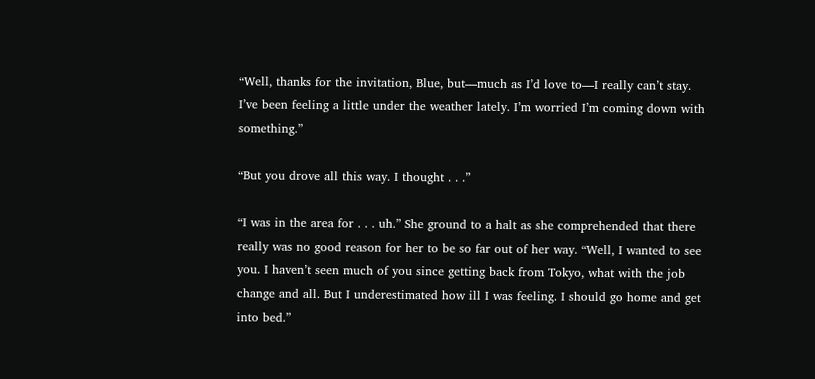“Well, thanks for the invitation, Blue, but—much as I’d love to—I really can’t stay. I’ve been feeling a little under the weather lately. I’m worried I’m coming down with something.”

“But you drove all this way. I thought . . .”

“I was in the area for . . . uh.” She ground to a halt as she comprehended that there really was no good reason for her to be so far out of her way. “Well, I wanted to see you. I haven’t seen much of you since getting back from Tokyo, what with the job change and all. But I underestimated how ill I was feeling. I should go home and get into bed.”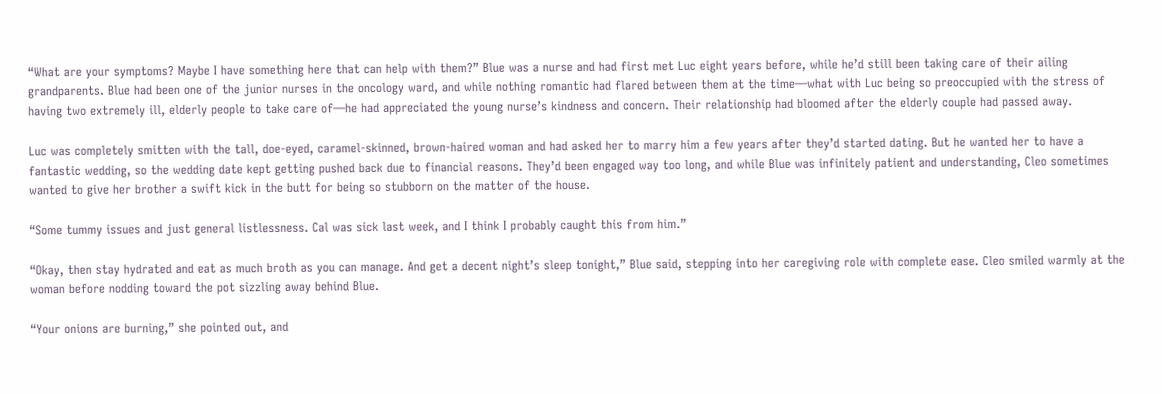“What are your symptoms? Maybe I have something here that can help with them?” Blue was a nurse and had first met Luc eight years before, while he’d still been taking care of their ailing grandparents. Blue had been one of the junior nurses in the oncology ward, and while nothing romantic had flared between them at the time—what with Luc being so preoccupied with the stress of having two extremely ill, elderly people to take care of—he had appreciated the young nurse’s kindness and concern. Their relationship had bloomed after the elderly couple had passed away.

Luc was completely smitten with the tall, doe-eyed, caramel-skinned, brown-haired woman and had asked her to marry him a few years after they’d started dating. But he wanted her to have a fantastic wedding, so the wedding date kept getting pushed back due to financial reasons. They’d been engaged way too long, and while Blue was infinitely patient and understanding, Cleo sometimes wanted to give her brother a swift kick in the butt for being so stubborn on the matter of the house.

“Some tummy issues and just general listlessness. Cal was sick last week, and I think I probably caught this from him.”

“Okay, then stay hydrated and eat as much broth as you can manage. And get a decent night’s sleep tonight,” Blue said, stepping into her caregiving role with complete ease. Cleo smiled warmly at the woman before nodding toward the pot sizzling away behind Blue.

“Your onions are burning,” she pointed out, and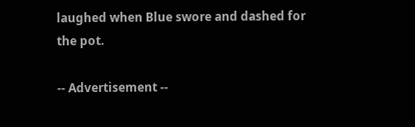laughed when Blue swore and dashed for the pot.

-- Advertisement --